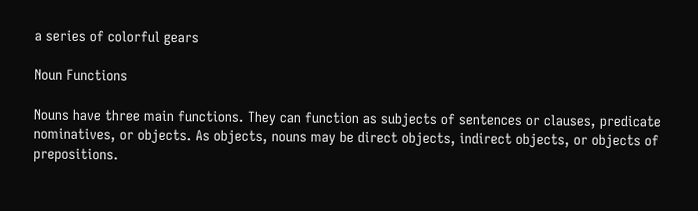a series of colorful gears

Noun Functions

Nouns have three main functions. They can function as subjects of sentences or clauses, predicate nominatives, or objects. As objects, nouns may be direct objects, indirect objects, or objects of prepositions.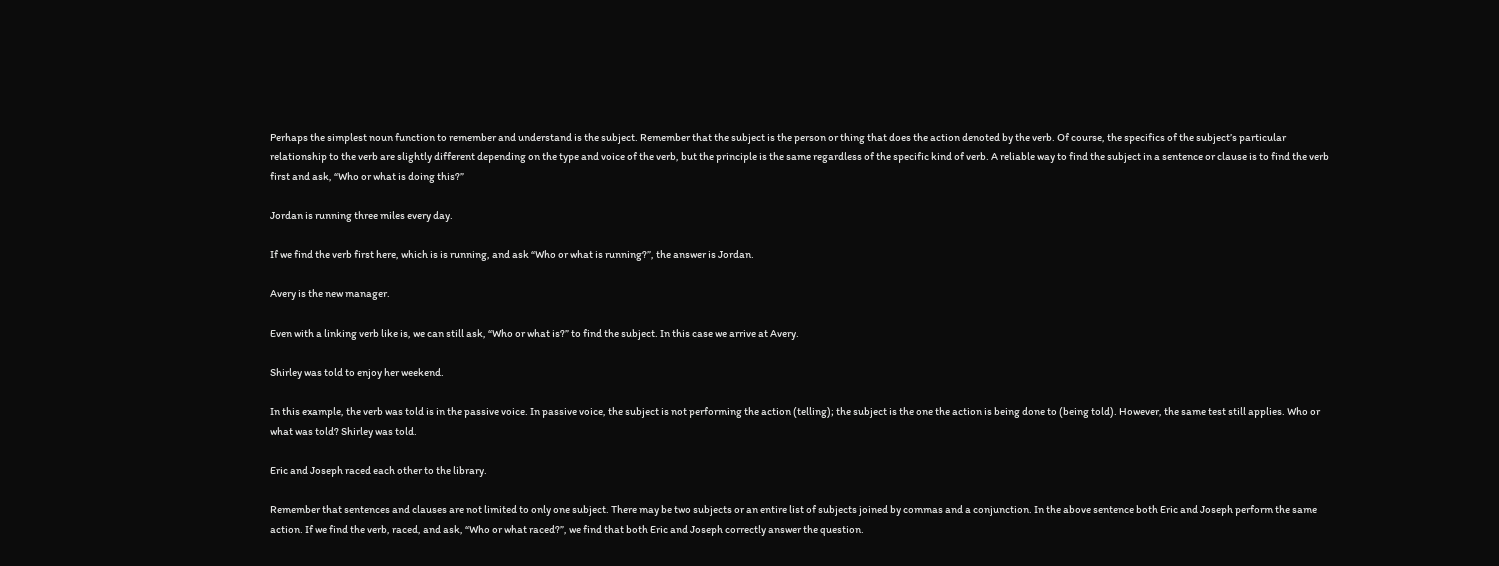Perhaps the simplest noun function to remember and understand is the subject. Remember that the subject is the person or thing that does the action denoted by the verb. Of course, the specifics of the subject’s particular relationship to the verb are slightly different depending on the type and voice of the verb, but the principle is the same regardless of the specific kind of verb. A reliable way to find the subject in a sentence or clause is to find the verb first and ask, “Who or what is doing this?”

Jordan is running three miles every day.

If we find the verb first here, which is is running, and ask “Who or what is running?”, the answer is Jordan.

Avery is the new manager.

Even with a linking verb like is, we can still ask, “Who or what is?” to find the subject. In this case we arrive at Avery.

Shirley was told to enjoy her weekend.

In this example, the verb was told is in the passive voice. In passive voice, the subject is not performing the action (telling); the subject is the one the action is being done to (being told). However, the same test still applies. Who or what was told? Shirley was told.

Eric and Joseph raced each other to the library.

Remember that sentences and clauses are not limited to only one subject. There may be two subjects or an entire list of subjects joined by commas and a conjunction. In the above sentence both Eric and Joseph perform the same action. If we find the verb, raced, and ask, “Who or what raced?”, we find that both Eric and Joseph correctly answer the question.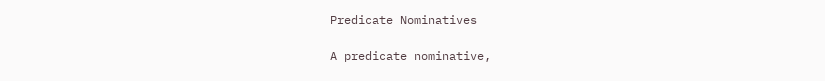Predicate Nominatives

A predicate nominative,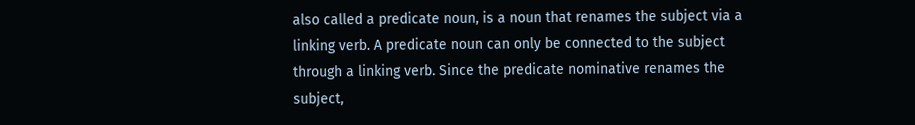also called a predicate noun, is a noun that renames the subject via a linking verb. A predicate noun can only be connected to the subject through a linking verb. Since the predicate nominative renames the subject,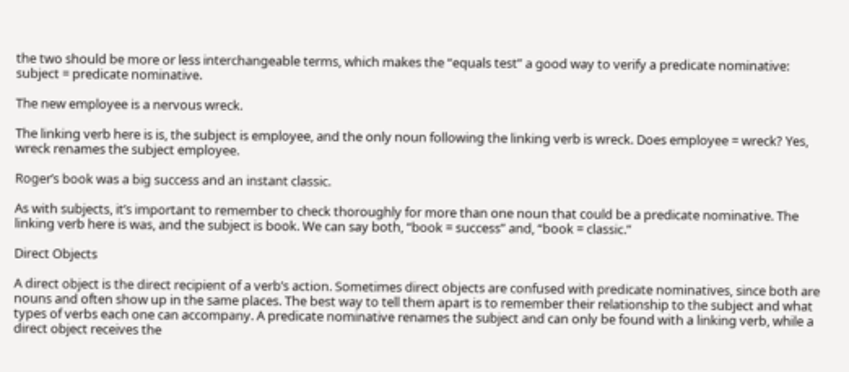the two should be more or less interchangeable terms, which makes the “equals test” a good way to verify a predicate nominative: subject = predicate nominative.

The new employee is a nervous wreck.

The linking verb here is is, the subject is employee, and the only noun following the linking verb is wreck. Does employee = wreck? Yes, wreck renames the subject employee.

Roger’s book was a big success and an instant classic.

As with subjects, it’s important to remember to check thoroughly for more than one noun that could be a predicate nominative. The linking verb here is was, and the subject is book. We can say both, “book = success” and, “book = classic.”

Direct Objects

A direct object is the direct recipient of a verb’s action. Sometimes direct objects are confused with predicate nominatives, since both are nouns and often show up in the same places. The best way to tell them apart is to remember their relationship to the subject and what types of verbs each one can accompany. A predicate nominative renames the subject and can only be found with a linking verb, while a direct object receives the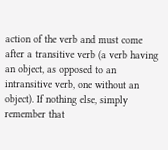action of the verb and must come after a transitive verb (a verb having an object, as opposed to an intransitive verb, one without an object). If nothing else, simply remember that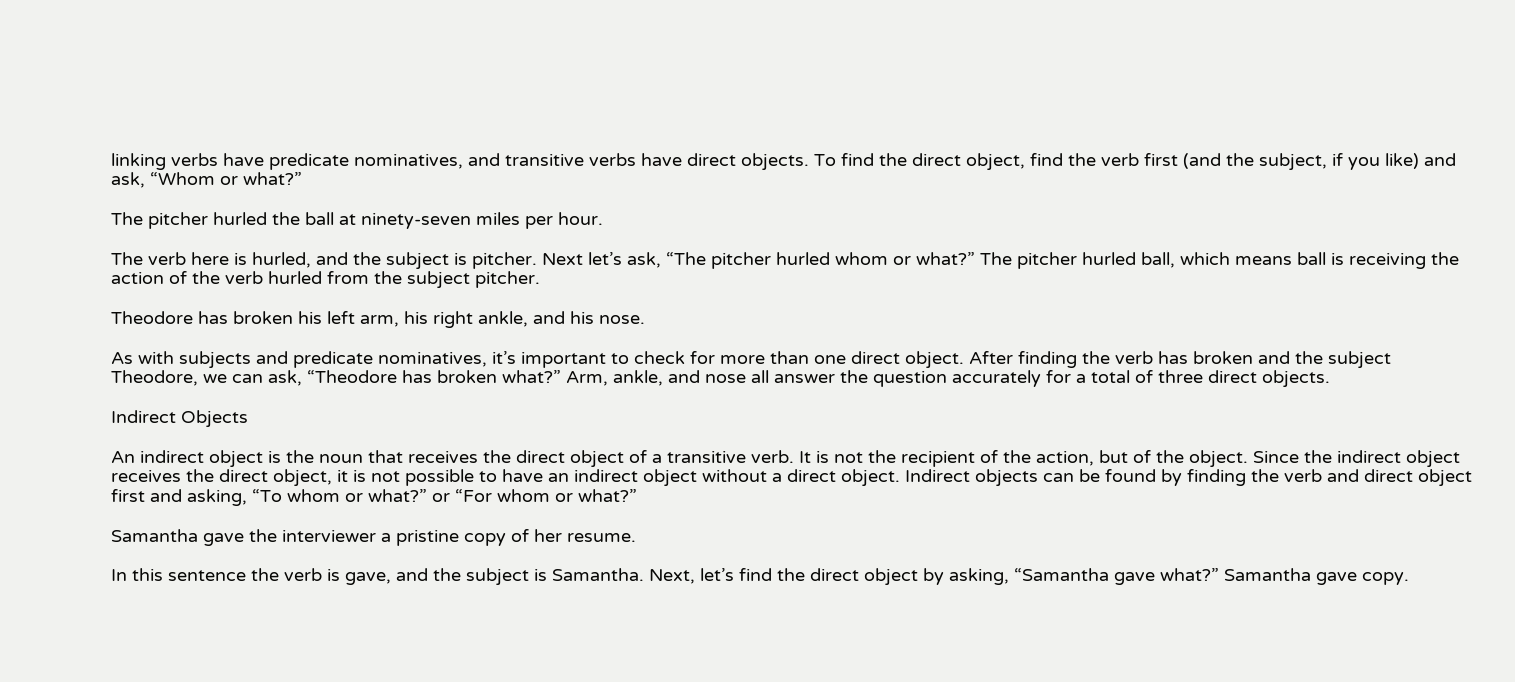linking verbs have predicate nominatives, and transitive verbs have direct objects. To find the direct object, find the verb first (and the subject, if you like) and ask, “Whom or what?”

The pitcher hurled the ball at ninety-seven miles per hour.

The verb here is hurled, and the subject is pitcher. Next let’s ask, “The pitcher hurled whom or what?” The pitcher hurled ball, which means ball is receiving the action of the verb hurled from the subject pitcher.

Theodore has broken his left arm, his right ankle, and his nose.

As with subjects and predicate nominatives, it’s important to check for more than one direct object. After finding the verb has broken and the subject Theodore, we can ask, “Theodore has broken what?” Arm, ankle, and nose all answer the question accurately for a total of three direct objects.

Indirect Objects

An indirect object is the noun that receives the direct object of a transitive verb. It is not the recipient of the action, but of the object. Since the indirect object receives the direct object, it is not possible to have an indirect object without a direct object. Indirect objects can be found by finding the verb and direct object first and asking, “To whom or what?” or “For whom or what?”

Samantha gave the interviewer a pristine copy of her resume.

In this sentence the verb is gave, and the subject is Samantha. Next, let’s find the direct object by asking, “Samantha gave what?” Samantha gave copy.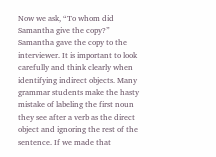Now we ask, “To whom did Samantha give the copy?” Samantha gave the copy to the interviewer. It is important to look carefully and think clearly when identifying indirect objects. Many grammar students make the hasty mistake of labeling the first noun they see after a verb as the direct object and ignoring the rest of the sentence. If we made that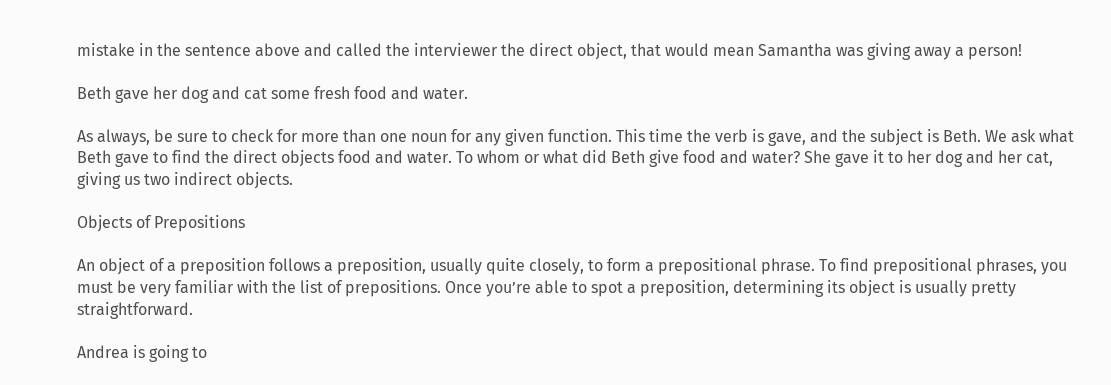mistake in the sentence above and called the interviewer the direct object, that would mean Samantha was giving away a person!

Beth gave her dog and cat some fresh food and water.

As always, be sure to check for more than one noun for any given function. This time the verb is gave, and the subject is Beth. We ask what Beth gave to find the direct objects food and water. To whom or what did Beth give food and water? She gave it to her dog and her cat, giving us two indirect objects.

Objects of Prepositions

An object of a preposition follows a preposition, usually quite closely, to form a prepositional phrase. To find prepositional phrases, you must be very familiar with the list of prepositions. Once you’re able to spot a preposition, determining its object is usually pretty straightforward.

Andrea is going to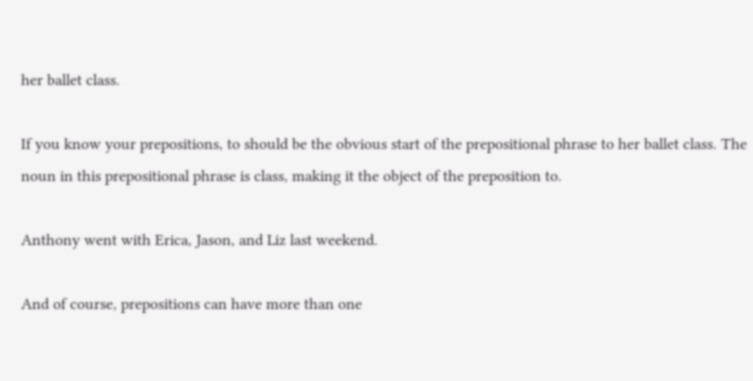her ballet class.

If you know your prepositions, to should be the obvious start of the prepositional phrase to her ballet class. The noun in this prepositional phrase is class, making it the object of the preposition to.

Anthony went with Erica, Jason, and Liz last weekend.

And of course, prepositions can have more than one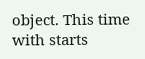object. This time with starts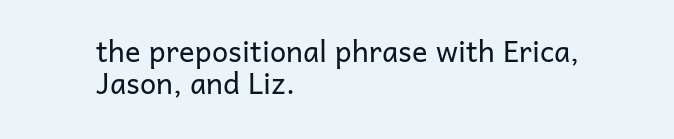the prepositional phrase with Erica, Jason, and Liz.